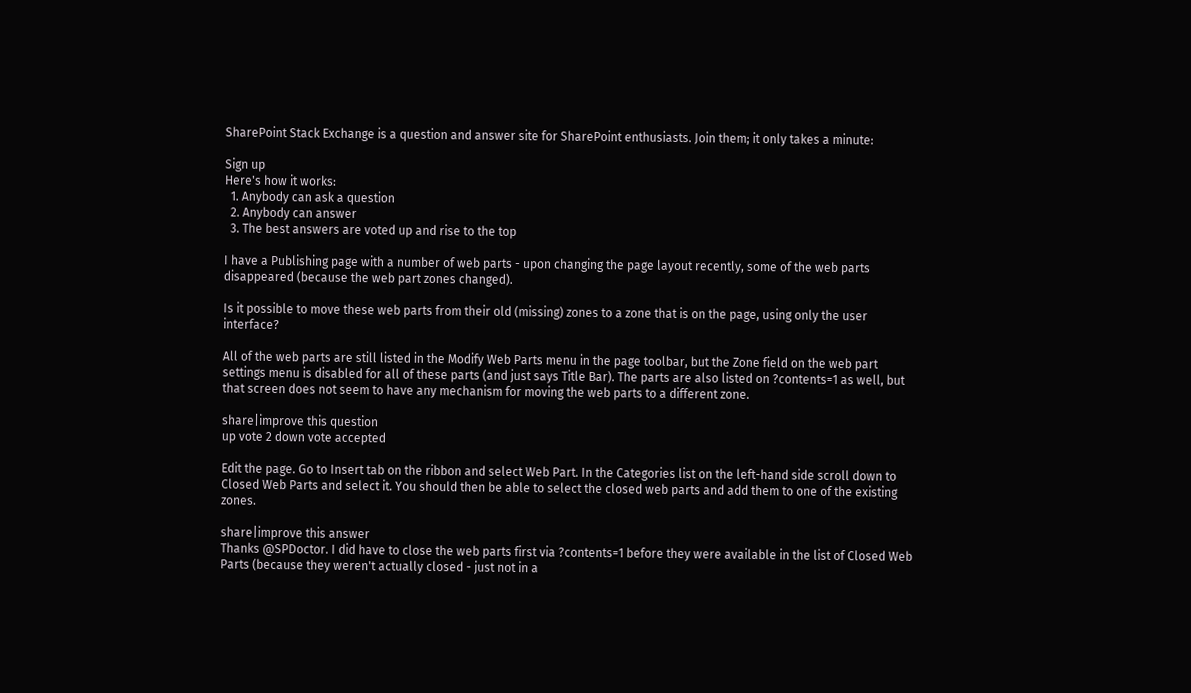SharePoint Stack Exchange is a question and answer site for SharePoint enthusiasts. Join them; it only takes a minute:

Sign up
Here's how it works:
  1. Anybody can ask a question
  2. Anybody can answer
  3. The best answers are voted up and rise to the top

I have a Publishing page with a number of web parts - upon changing the page layout recently, some of the web parts disappeared (because the web part zones changed).

Is it possible to move these web parts from their old (missing) zones to a zone that is on the page, using only the user interface?

All of the web parts are still listed in the Modify Web Parts menu in the page toolbar, but the Zone field on the web part settings menu is disabled for all of these parts (and just says Title Bar). The parts are also listed on ?contents=1 as well, but that screen does not seem to have any mechanism for moving the web parts to a different zone.

share|improve this question
up vote 2 down vote accepted

Edit the page. Go to Insert tab on the ribbon and select Web Part. In the Categories list on the left-hand side scroll down to Closed Web Parts and select it. You should then be able to select the closed web parts and add them to one of the existing zones.

share|improve this answer
Thanks @SPDoctor. I did have to close the web parts first via ?contents=1 before they were available in the list of Closed Web Parts (because they weren't actually closed - just not in a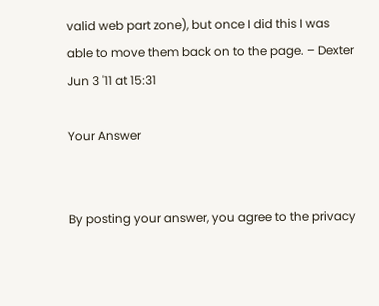valid web part zone), but once I did this I was able to move them back on to the page. – Dexter Jun 3 '11 at 15:31

Your Answer


By posting your answer, you agree to the privacy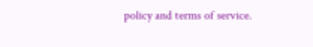policy and terms of service.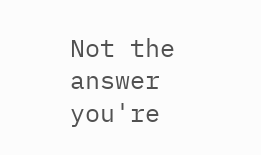Not the answer you're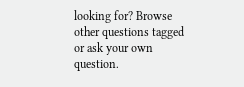looking for? Browse other questions tagged or ask your own question.